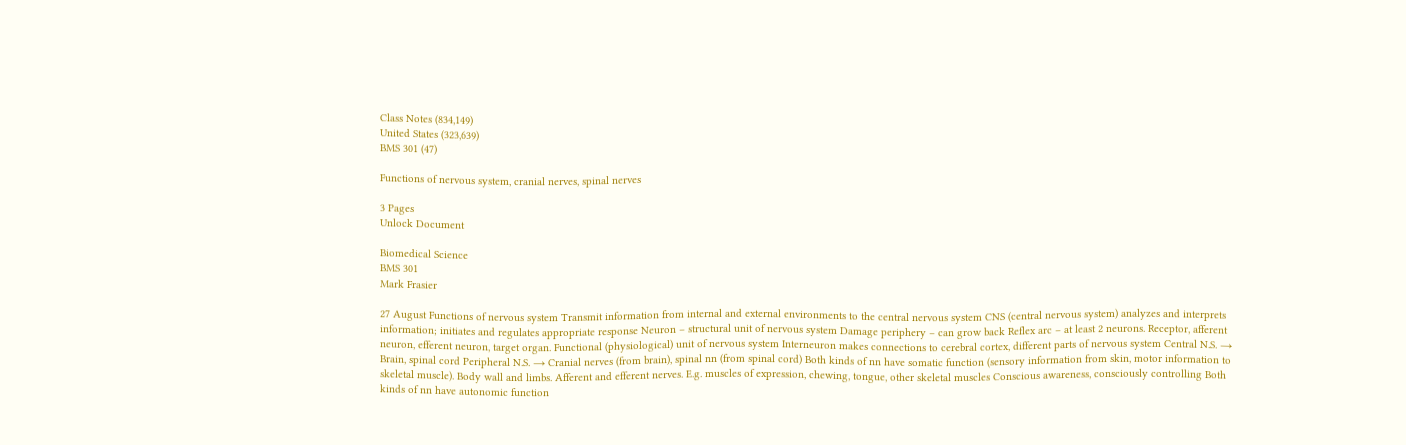Class Notes (834,149)
United States (323,639)
BMS 301 (47)

Functions of nervous system, cranial nerves, spinal nerves

3 Pages
Unlock Document

Biomedical Science
BMS 301
Mark Frasier

27 August Functions of nervous system Transmit information from internal and external environments to the central nervous system CNS (central nervous system) analyzes and interprets information; initiates and regulates appropriate response Neuron – structural unit of nervous system Damage periphery – can grow back Reflex arc – at least 2 neurons. Receptor, afferent neuron, efferent neuron, target organ. Functional (physiological) unit of nervous system Interneuron makes connections to cerebral cortex, different parts of nervous system Central N.S. → Brain, spinal cord Peripheral N.S. → Cranial nerves (from brain), spinal nn (from spinal cord) Both kinds of nn have somatic function (sensory information from skin, motor information to skeletal muscle). Body wall and limbs. Afferent and efferent nerves. E.g. muscles of expression, chewing, tongue, other skeletal muscles Conscious awareness, consciously controlling Both kinds of nn have autonomic function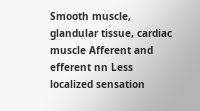Smooth muscle, glandular tissue, cardiac muscle Afferent and efferent nn Less localized sensation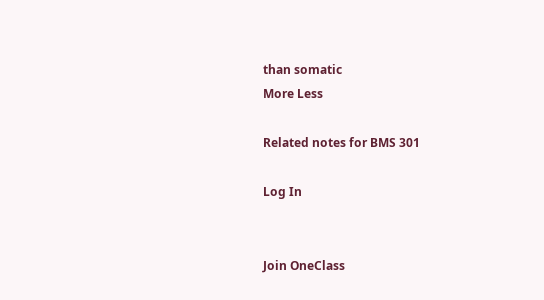than somatic
More Less

Related notes for BMS 301

Log In


Join OneClass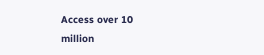Access over 10 million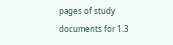pages of study
documents for 1.3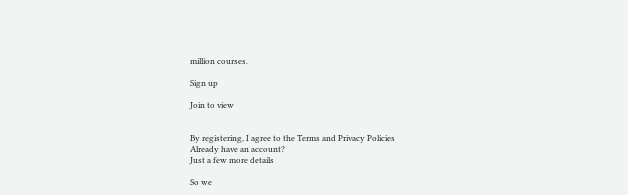million courses.

Sign up

Join to view


By registering, I agree to the Terms and Privacy Policies
Already have an account?
Just a few more details

So we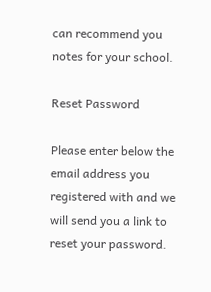can recommend you notes for your school.

Reset Password

Please enter below the email address you registered with and we will send you a link to reset your password.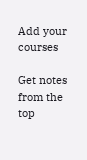Add your courses

Get notes from the top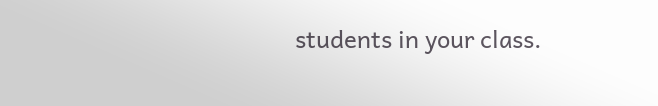students in your class.